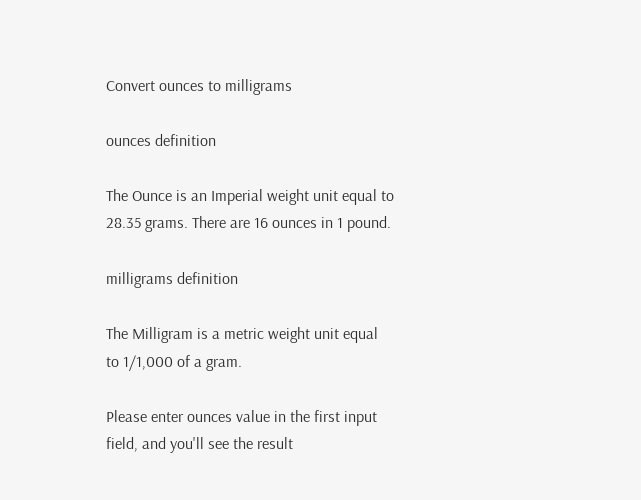Convert ounces to milligrams

ounces definition

The Ounce is an Imperial weight unit equal to 28.35 grams. There are 16 ounces in 1 pound.

milligrams definition

The Milligram is a metric weight unit equal to 1/1,000 of a gram.

Please enter ounces value in the first input field, and you'll see the result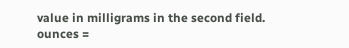value in milligrams in the second field.
ounces =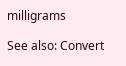milligrams

See also: Convert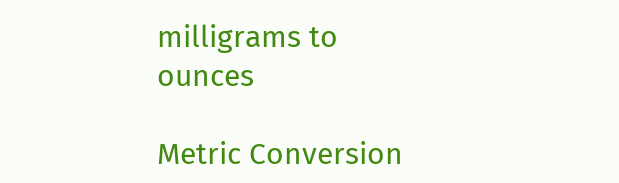milligrams to ounces

Metric Conversion